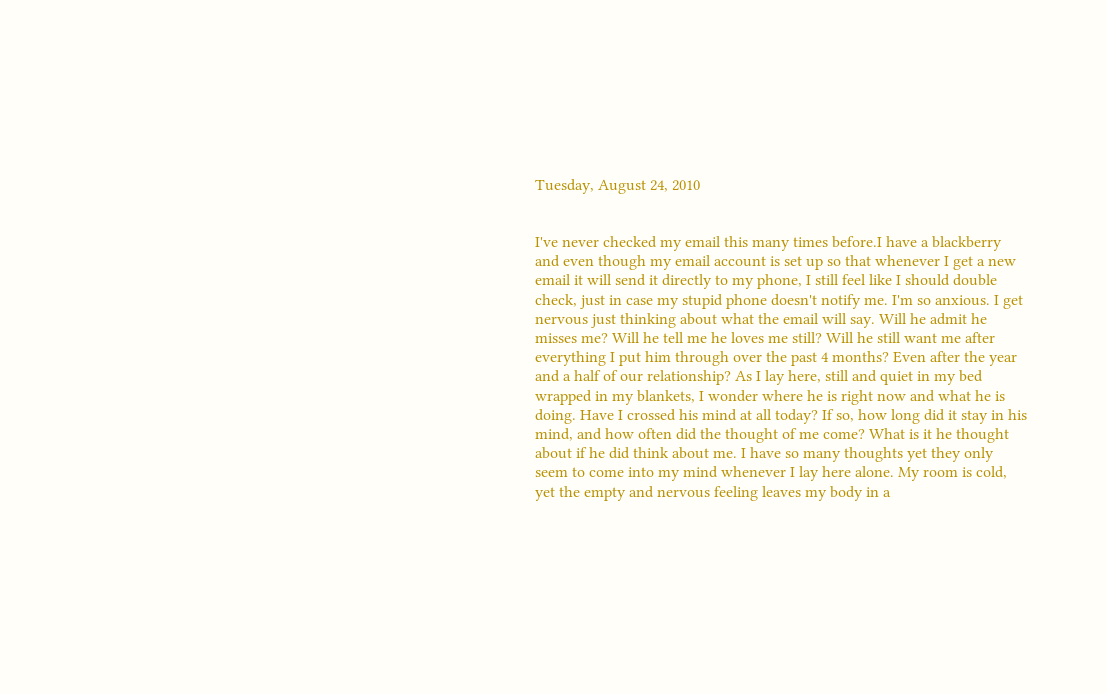Tuesday, August 24, 2010


I've never checked my email this many times before.I have a blackberry and even though my email account is set up so that whenever I get a new email it will send it directly to my phone, I still feel like I should double check, just in case my stupid phone doesn't notify me. I'm so anxious. I get nervous just thinking about what the email will say. Will he admit he misses me? Will he tell me he loves me still? Will he still want me after everything I put him through over the past 4 months? Even after the year and a half of our relationship? As I lay here, still and quiet in my bed wrapped in my blankets, I wonder where he is right now and what he is doing. Have I crossed his mind at all today? If so, how long did it stay in his mind, and how often did the thought of me come? What is it he thought about if he did think about me. I have so many thoughts yet they only seem to come into my mind whenever I lay here alone. My room is cold, yet the empty and nervous feeling leaves my body in a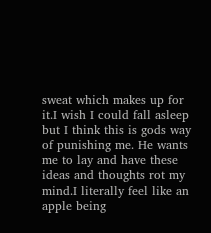sweat which makes up for it.I wish I could fall asleep but I think this is gods way of punishing me. He wants me to lay and have these ideas and thoughts rot my mind.I literally feel like an apple being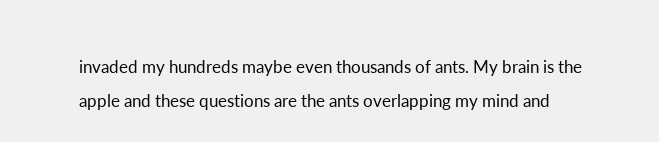invaded my hundreds maybe even thousands of ants. My brain is the apple and these questions are the ants overlapping my mind and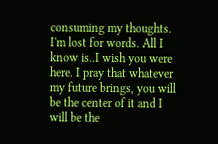consuming my thoughts. I'm lost for words. All I know is..I wish you were here. I pray that whatever my future brings, you will be the center of it and I will be the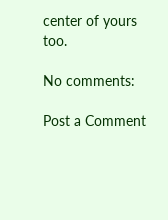center of yours too.

No comments:

Post a Comment